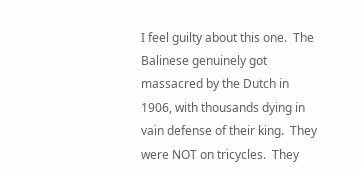I feel guilty about this one.  The Balinese genuinely got massacred by the Dutch in 1906, with thousands dying in vain defense of their king.  They were NOT on tricycles.  They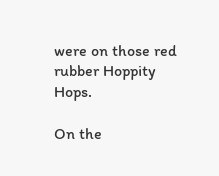were on those red rubber Hoppity Hops.

On the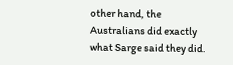other hand, the Australians did exactly what Sarge said they did.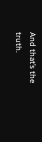And that’s the truth.